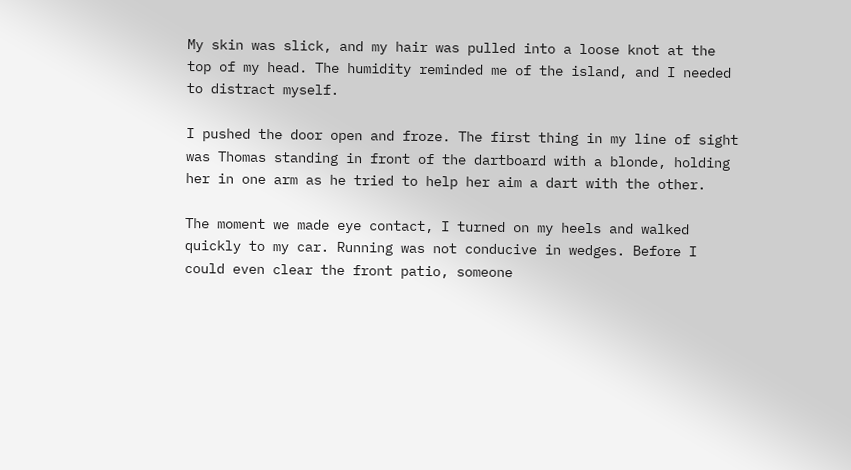My skin was slick, and my hair was pulled into a loose knot at the top of my head. The humidity reminded me of the island, and I needed to distract myself.

I pushed the door open and froze. The first thing in my line of sight was Thomas standing in front of the dartboard with a blonde, holding her in one arm as he tried to help her aim a dart with the other.

The moment we made eye contact, I turned on my heels and walked quickly to my car. Running was not conducive in wedges. Before I could even clear the front patio, someone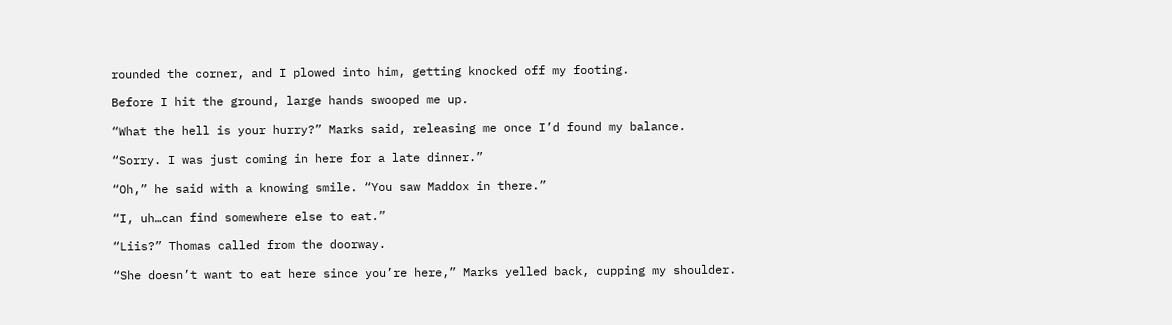rounded the corner, and I plowed into him, getting knocked off my footing.

Before I hit the ground, large hands swooped me up.

“What the hell is your hurry?” Marks said, releasing me once I’d found my balance.

“Sorry. I was just coming in here for a late dinner.”

“Oh,” he said with a knowing smile. “You saw Maddox in there.”

“I, uh…can find somewhere else to eat.”

“Liis?” Thomas called from the doorway.

“She doesn’t want to eat here since you’re here,” Marks yelled back, cupping my shoulder.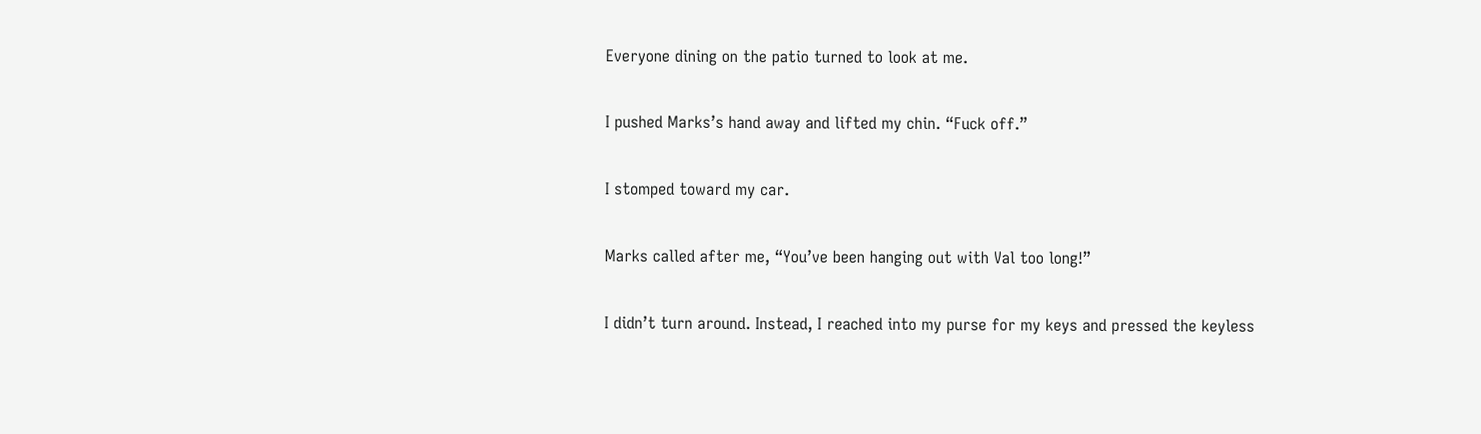Everyone dining on the patio turned to look at me.

I pushed Marks’s hand away and lifted my chin. “Fuck off.”

I stomped toward my car.

Marks called after me, “You’ve been hanging out with Val too long!”

I didn’t turn around. Instead, I reached into my purse for my keys and pressed the keyless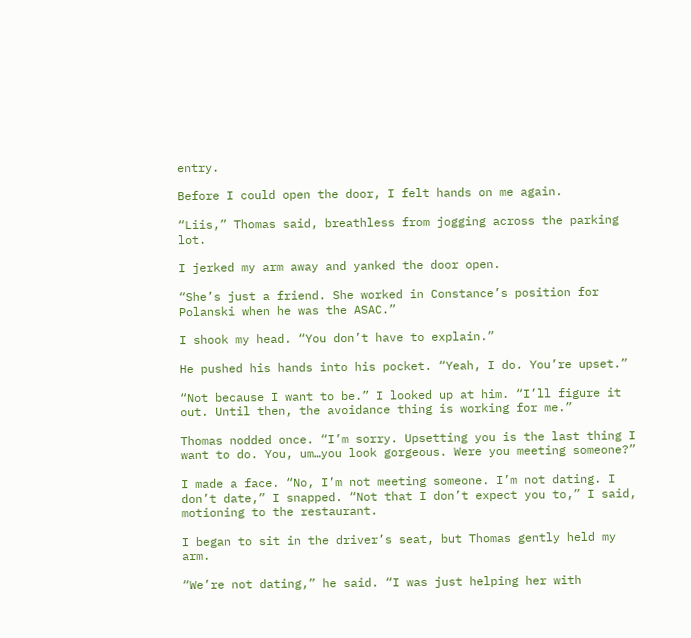entry.

Before I could open the door, I felt hands on me again.

“Liis,” Thomas said, breathless from jogging across the parking lot.

I jerked my arm away and yanked the door open.

“She’s just a friend. She worked in Constance’s position for Polanski when he was the ASAC.”

I shook my head. “You don’t have to explain.”

He pushed his hands into his pocket. “Yeah, I do. You’re upset.”

“Not because I want to be.” I looked up at him. “I’ll figure it out. Until then, the avoidance thing is working for me.”

Thomas nodded once. “I’m sorry. Upsetting you is the last thing I want to do. You, um…you look gorgeous. Were you meeting someone?”

I made a face. “No, I’m not meeting someone. I’m not dating. I don’t date,” I snapped. “Not that I don’t expect you to,” I said, motioning to the restaurant.

I began to sit in the driver’s seat, but Thomas gently held my arm.

“We’re not dating,” he said. “I was just helping her with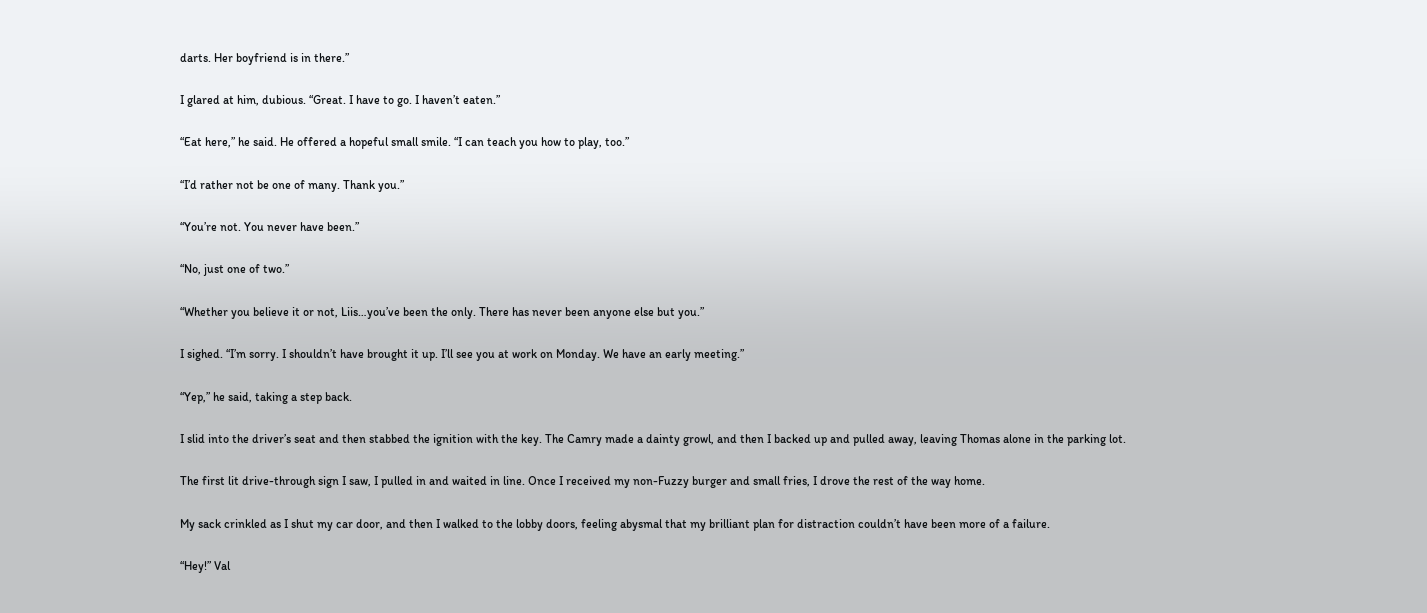darts. Her boyfriend is in there.”

I glared at him, dubious. “Great. I have to go. I haven’t eaten.”

“Eat here,” he said. He offered a hopeful small smile. “I can teach you how to play, too.”

“I’d rather not be one of many. Thank you.”

“You’re not. You never have been.”

“No, just one of two.”

“Whether you believe it or not, Liis…you’ve been the only. There has never been anyone else but you.”

I sighed. “I’m sorry. I shouldn’t have brought it up. I’ll see you at work on Monday. We have an early meeting.”

“Yep,” he said, taking a step back.

I slid into the driver’s seat and then stabbed the ignition with the key. The Camry made a dainty growl, and then I backed up and pulled away, leaving Thomas alone in the parking lot.

The first lit drive-through sign I saw, I pulled in and waited in line. Once I received my non-Fuzzy burger and small fries, I drove the rest of the way home.

My sack crinkled as I shut my car door, and then I walked to the lobby doors, feeling abysmal that my brilliant plan for distraction couldn’t have been more of a failure.

“Hey!” Val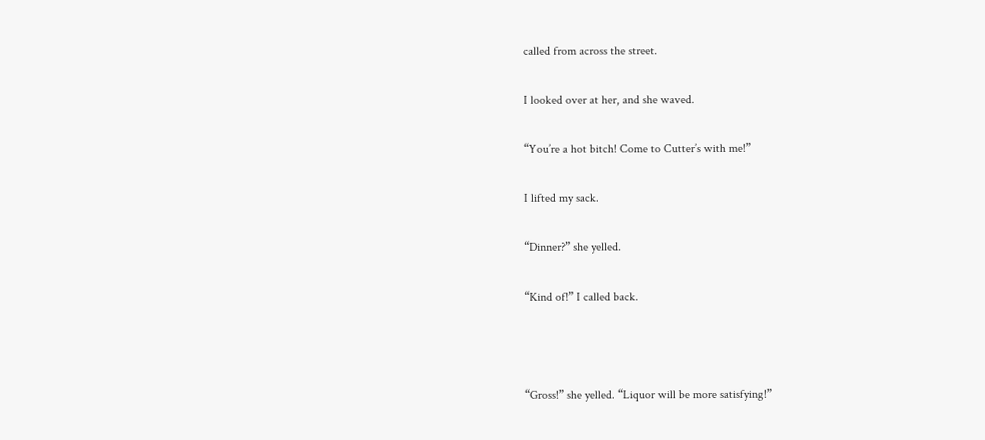called from across the street.

I looked over at her, and she waved.

“You’re a hot bitch! Come to Cutter’s with me!”

I lifted my sack.

“Dinner?” she yelled.

“Kind of!” I called back.



“Gross!” she yelled. “Liquor will be more satisfying!”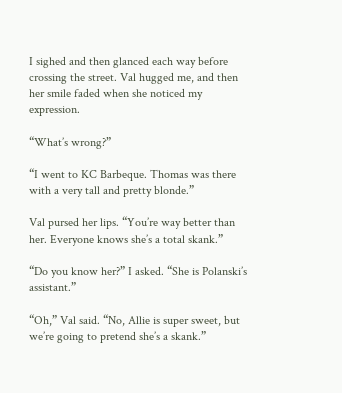I sighed and then glanced each way before crossing the street. Val hugged me, and then her smile faded when she noticed my expression.

“What’s wrong?”

“I went to KC Barbeque. Thomas was there with a very tall and pretty blonde.”

Val pursed her lips. “You’re way better than her. Everyone knows she’s a total skank.”

“Do you know her?” I asked. “She is Polanski’s assistant.”

“Oh,” Val said. “No, Allie is super sweet, but we’re going to pretend she’s a skank.”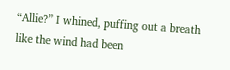“Allie?” I whined, puffing out a breath like the wind had been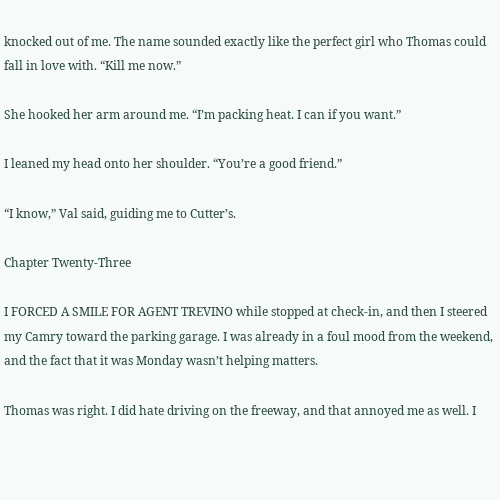knocked out of me. The name sounded exactly like the perfect girl who Thomas could fall in love with. “Kill me now.”

She hooked her arm around me. “I’m packing heat. I can if you want.”

I leaned my head onto her shoulder. “You’re a good friend.”

“I know,” Val said, guiding me to Cutter’s.

Chapter Twenty-Three

I FORCED A SMILE FOR AGENT TREVINO while stopped at check-in, and then I steered my Camry toward the parking garage. I was already in a foul mood from the weekend, and the fact that it was Monday wasn’t helping matters.

Thomas was right. I did hate driving on the freeway, and that annoyed me as well. I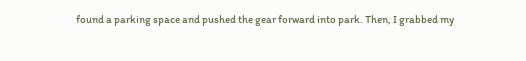found a parking space and pushed the gear forward into park. Then, I grabbed my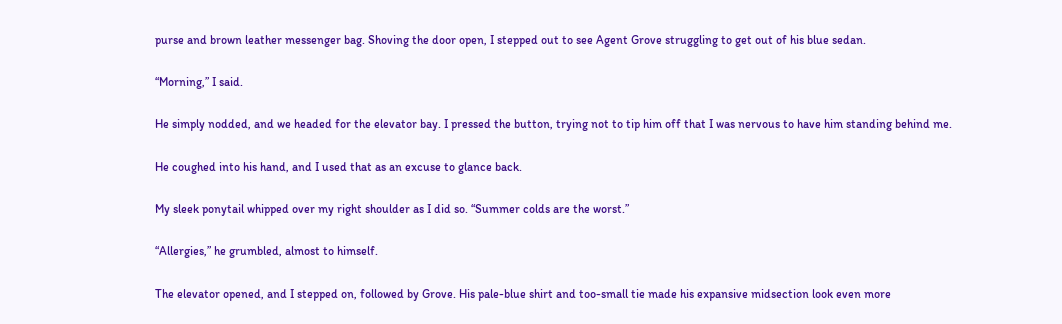purse and brown leather messenger bag. Shoving the door open, I stepped out to see Agent Grove struggling to get out of his blue sedan.

“Morning,” I said.

He simply nodded, and we headed for the elevator bay. I pressed the button, trying not to tip him off that I was nervous to have him standing behind me.

He coughed into his hand, and I used that as an excuse to glance back.

My sleek ponytail whipped over my right shoulder as I did so. “Summer colds are the worst.”

“Allergies,” he grumbled, almost to himself.

The elevator opened, and I stepped on, followed by Grove. His pale-blue shirt and too-small tie made his expansive midsection look even more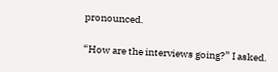pronounced.

“How are the interviews going?” I asked.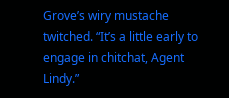Grove’s wiry mustache twitched. “It’s a little early to engage in chitchat, Agent Lindy.”